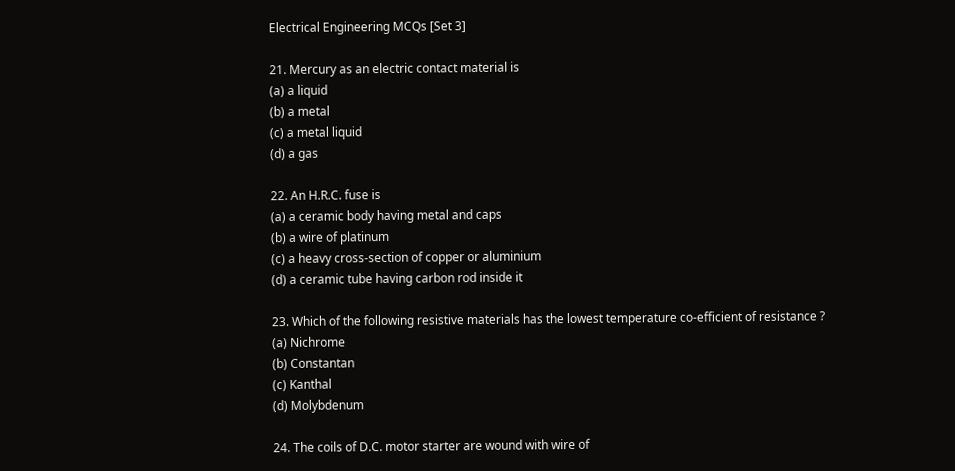Electrical Engineering MCQs [Set 3]

21. Mercury as an electric contact material is
(a) a liquid
(b) a metal
(c) a metal liquid
(d) a gas

22. An H.R.C. fuse is
(a) a ceramic body having metal and caps
(b) a wire of platinum
(c) a heavy cross-section of copper or aluminium
(d) a ceramic tube having carbon rod inside it

23. Which of the following resistive materials has the lowest temperature co-efficient of resistance ?
(a) Nichrome
(b) Constantan
(c) Kanthal
(d) Molybdenum

24. The coils of D.C. motor starter are wound with wire of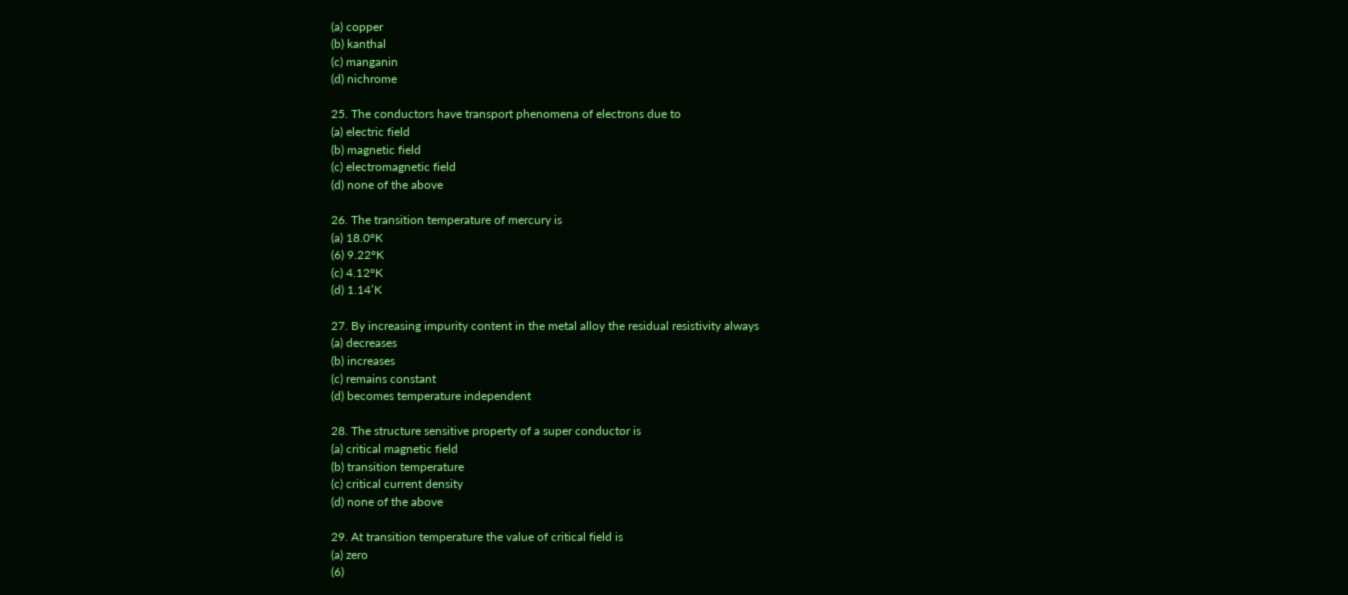(a) copper
(b) kanthal
(c) manganin
(d) nichrome

25. The conductors have transport phenomena of electrons due to
(a) electric field
(b) magnetic field
(c) electromagnetic field
(d) none of the above

26. The transition temperature of mercury is
(a) 18.0°K
(6) 9.22°K
(c) 4.12°K
(d) 1.14’K

27. By increasing impurity content in the metal alloy the residual resistivity always
(a) decreases
(b) increases
(c) remains constant
(d) becomes temperature independent

28. The structure sensitive property of a super conductor is
(a) critical magnetic field
(b) transition temperature
(c) critical current density
(d) none of the above

29. At transition temperature the value of critical field is
(a) zero
(6)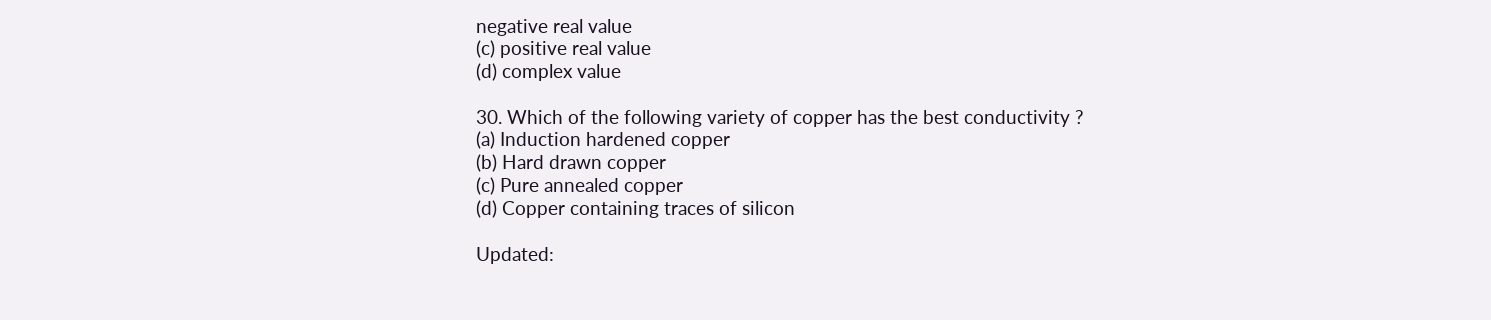negative real value
(c) positive real value
(d) complex value

30. Which of the following variety of copper has the best conductivity ?
(a) Induction hardened copper
(b) Hard drawn copper
(c) Pure annealed copper
(d) Copper containing traces of silicon

Updated: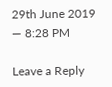29th June 2019 — 8:28 PM

Leave a Reply